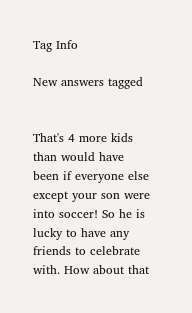Tag Info

New answers tagged


That's 4 more kids than would have been if everyone else except your son were into soccer! So he is lucky to have any friends to celebrate with. How about that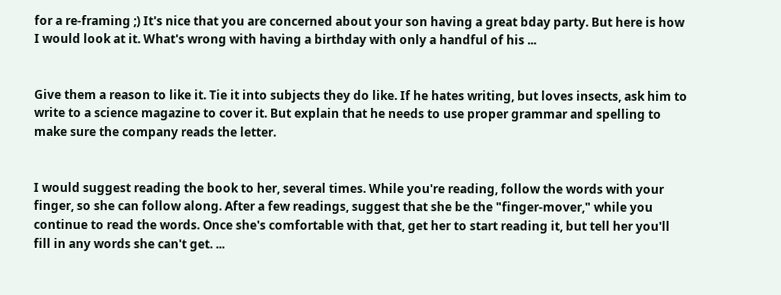for a re-framing ;) It's nice that you are concerned about your son having a great bday party. But here is how I would look at it. What's wrong with having a birthday with only a handful of his ...


Give them a reason to like it. Tie it into subjects they do like. If he hates writing, but loves insects, ask him to write to a science magazine to cover it. But explain that he needs to use proper grammar and spelling to make sure the company reads the letter.


I would suggest reading the book to her, several times. While you're reading, follow the words with your finger, so she can follow along. After a few readings, suggest that she be the "finger-mover," while you continue to read the words. Once she's comfortable with that, get her to start reading it, but tell her you'll fill in any words she can't get. ...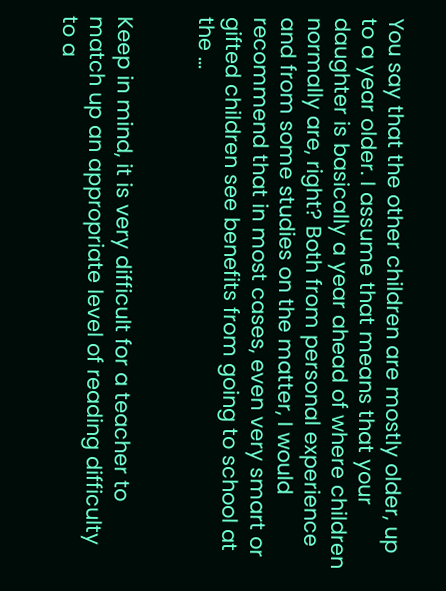You say that the other children are mostly older, up to a year older. I assume that means that your daughter is basically a year ahead of where children normally are, right? Both from personal experience and from some studies on the matter, I would recommend that in most cases, even very smart or gifted children see benefits from going to school at the ...


Keep in mind, it is very difficult for a teacher to match up an appropriate level of reading difficulty to a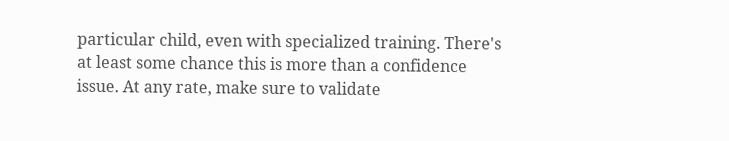particular child, even with specialized training. There's at least some chance this is more than a confidence issue. At any rate, make sure to validate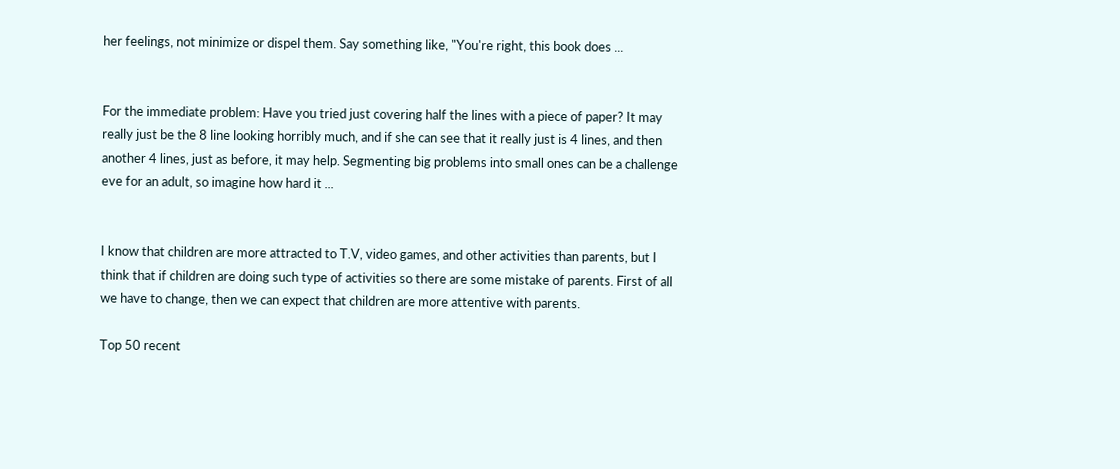her feelings, not minimize or dispel them. Say something like, "You're right, this book does ...


For the immediate problem: Have you tried just covering half the lines with a piece of paper? It may really just be the 8 line looking horribly much, and if she can see that it really just is 4 lines, and then another 4 lines, just as before, it may help. Segmenting big problems into small ones can be a challenge eve for an adult, so imagine how hard it ...


I know that children are more attracted to T.V, video games, and other activities than parents, but I think that if children are doing such type of activities so there are some mistake of parents. First of all we have to change, then we can expect that children are more attentive with parents.

Top 50 recent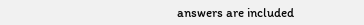answers are included